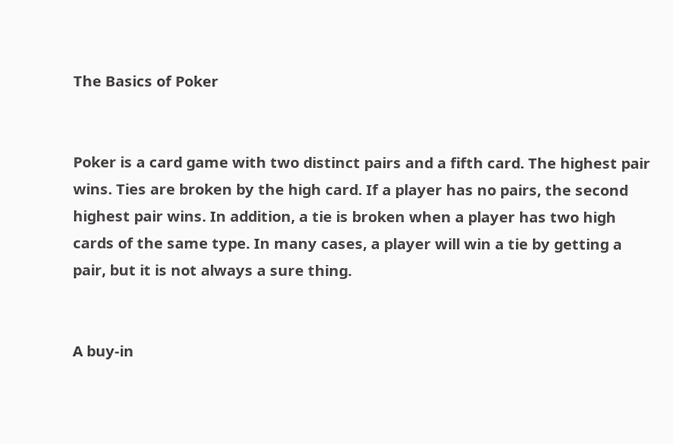The Basics of Poker


Poker is a card game with two distinct pairs and a fifth card. The highest pair wins. Ties are broken by the high card. If a player has no pairs, the second highest pair wins. In addition, a tie is broken when a player has two high cards of the same type. In many cases, a player will win a tie by getting a pair, but it is not always a sure thing.


A buy-in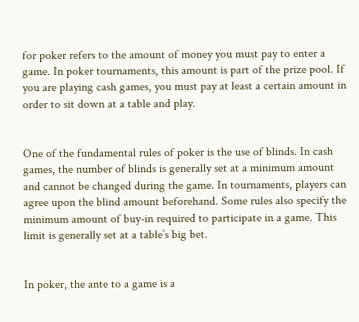for poker refers to the amount of money you must pay to enter a game. In poker tournaments, this amount is part of the prize pool. If you are playing cash games, you must pay at least a certain amount in order to sit down at a table and play.


One of the fundamental rules of poker is the use of blinds. In cash games, the number of blinds is generally set at a minimum amount and cannot be changed during the game. In tournaments, players can agree upon the blind amount beforehand. Some rules also specify the minimum amount of buy-in required to participate in a game. This limit is generally set at a table’s big bet.


In poker, the ante to a game is a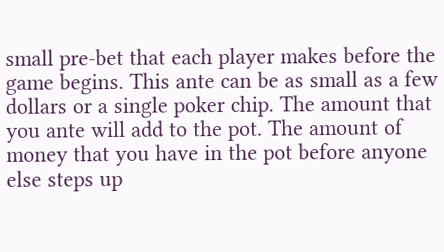small pre-bet that each player makes before the game begins. This ante can be as small as a few dollars or a single poker chip. The amount that you ante will add to the pot. The amount of money that you have in the pot before anyone else steps up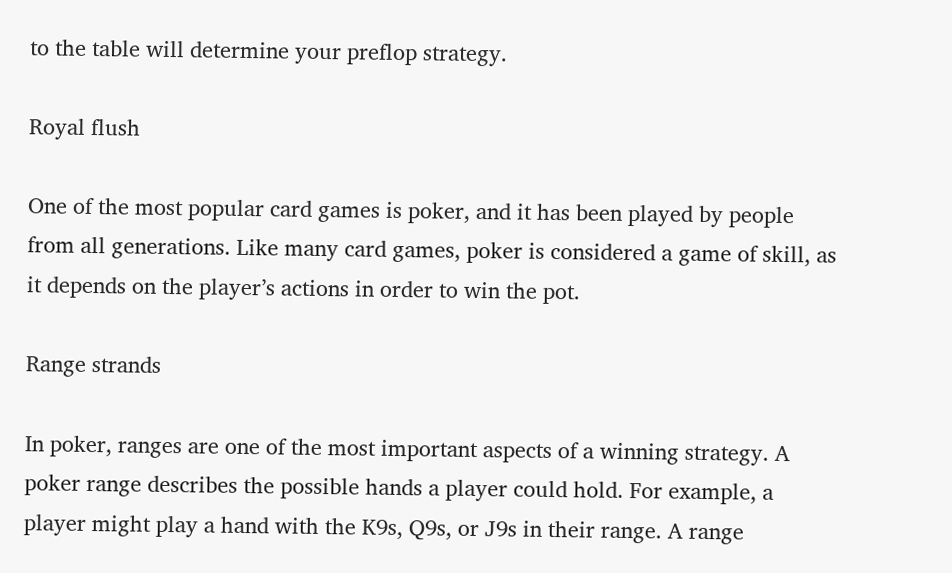to the table will determine your preflop strategy.

Royal flush

One of the most popular card games is poker, and it has been played by people from all generations. Like many card games, poker is considered a game of skill, as it depends on the player’s actions in order to win the pot.

Range strands

In poker, ranges are one of the most important aspects of a winning strategy. A poker range describes the possible hands a player could hold. For example, a player might play a hand with the K9s, Q9s, or J9s in their range. A range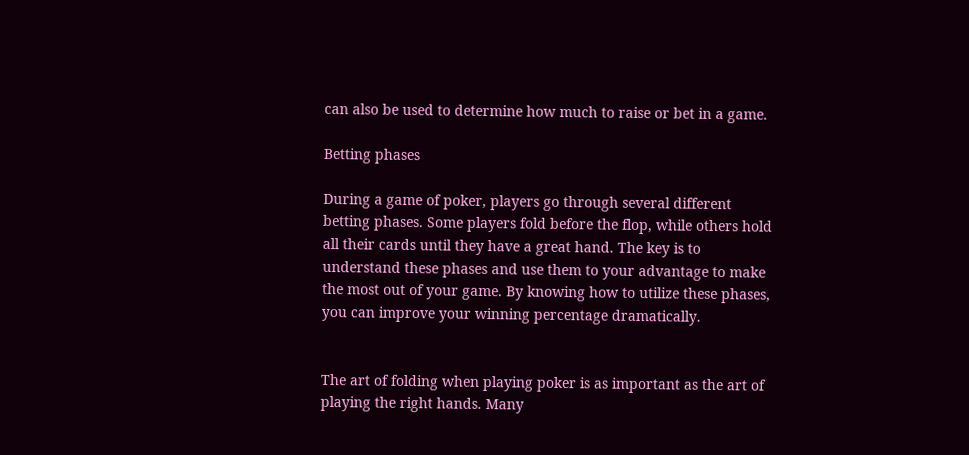can also be used to determine how much to raise or bet in a game.

Betting phases

During a game of poker, players go through several different betting phases. Some players fold before the flop, while others hold all their cards until they have a great hand. The key is to understand these phases and use them to your advantage to make the most out of your game. By knowing how to utilize these phases, you can improve your winning percentage dramatically.


The art of folding when playing poker is as important as the art of playing the right hands. Many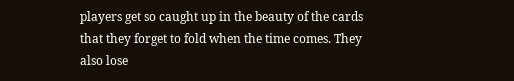players get so caught up in the beauty of the cards that they forget to fold when the time comes. They also lose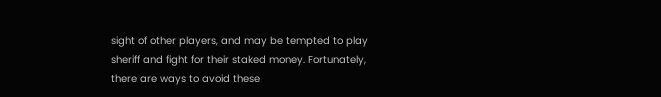sight of other players, and may be tempted to play sheriff and fight for their staked money. Fortunately, there are ways to avoid these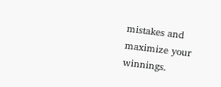mistakes and maximize your winnings.